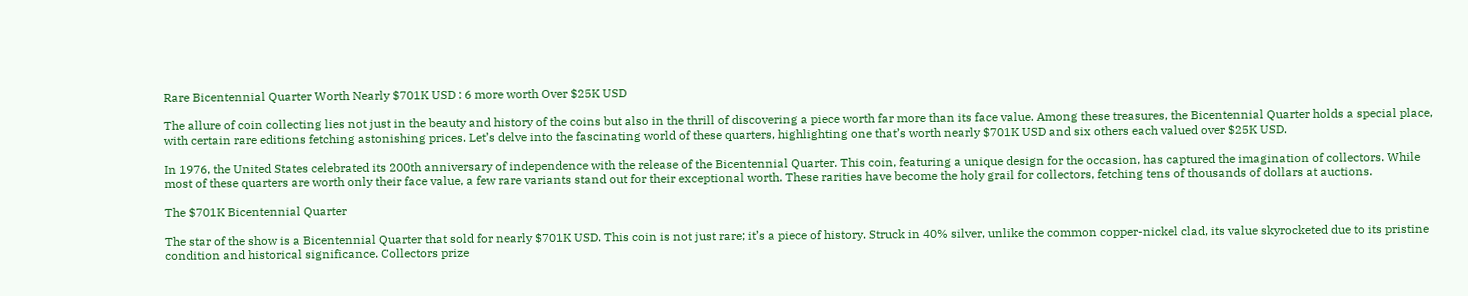Rare Bicentennial Quarter Worth Nearly $701K USD : 6 more worth Over $25K USD

The allure of coin collecting lies not just in the beauty and history of the coins but also in the thrill of discovering a piece worth far more than its face value. Among these treasures, the Bicentennial Quarter holds a special place, with certain rare editions fetching astonishing prices. Let’s delve into the fascinating world of these quarters, highlighting one that’s worth nearly $701K USD and six others each valued over $25K USD.

In 1976, the United States celebrated its 200th anniversary of independence with the release of the Bicentennial Quarter. This coin, featuring a unique design for the occasion, has captured the imagination of collectors. While most of these quarters are worth only their face value, a few rare variants stand out for their exceptional worth. These rarities have become the holy grail for collectors, fetching tens of thousands of dollars at auctions.

The $701K Bicentennial Quarter

The star of the show is a Bicentennial Quarter that sold for nearly $701K USD. This coin is not just rare; it’s a piece of history. Struck in 40% silver, unlike the common copper-nickel clad, its value skyrocketed due to its pristine condition and historical significance. Collectors prize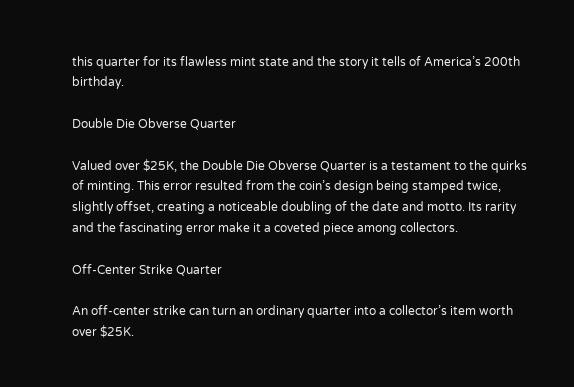this quarter for its flawless mint state and the story it tells of America’s 200th birthday.

Double Die Obverse Quarter

Valued over $25K, the Double Die Obverse Quarter is a testament to the quirks of minting. This error resulted from the coin’s design being stamped twice, slightly offset, creating a noticeable doubling of the date and motto. Its rarity and the fascinating error make it a coveted piece among collectors.

Off-Center Strike Quarter

An off-center strike can turn an ordinary quarter into a collector’s item worth over $25K.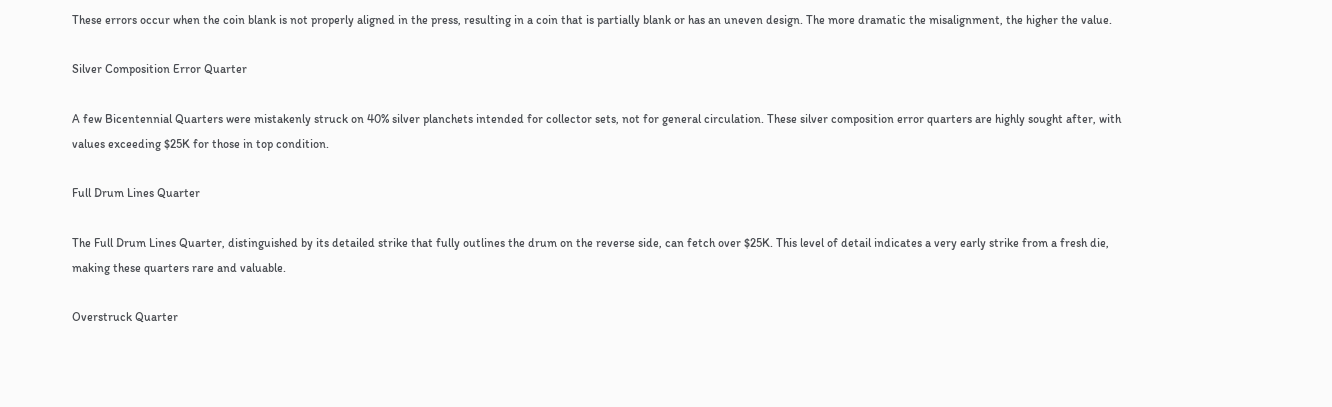These errors occur when the coin blank is not properly aligned in the press, resulting in a coin that is partially blank or has an uneven design. The more dramatic the misalignment, the higher the value.

Silver Composition Error Quarter

A few Bicentennial Quarters were mistakenly struck on 40% silver planchets intended for collector sets, not for general circulation. These silver composition error quarters are highly sought after, with values exceeding $25K for those in top condition.

Full Drum Lines Quarter

The Full Drum Lines Quarter, distinguished by its detailed strike that fully outlines the drum on the reverse side, can fetch over $25K. This level of detail indicates a very early strike from a fresh die, making these quarters rare and valuable.

Overstruck Quarter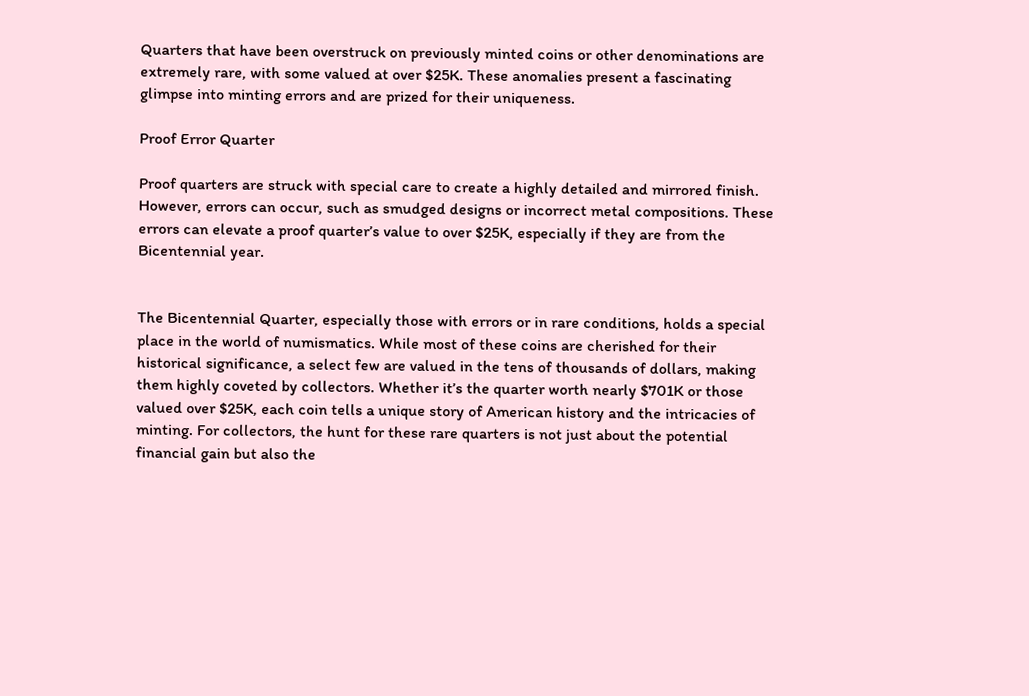Quarters that have been overstruck on previously minted coins or other denominations are extremely rare, with some valued at over $25K. These anomalies present a fascinating glimpse into minting errors and are prized for their uniqueness.

Proof Error Quarter

Proof quarters are struck with special care to create a highly detailed and mirrored finish. However, errors can occur, such as smudged designs or incorrect metal compositions. These errors can elevate a proof quarter’s value to over $25K, especially if they are from the Bicentennial year.


The Bicentennial Quarter, especially those with errors or in rare conditions, holds a special place in the world of numismatics. While most of these coins are cherished for their historical significance, a select few are valued in the tens of thousands of dollars, making them highly coveted by collectors. Whether it’s the quarter worth nearly $701K or those valued over $25K, each coin tells a unique story of American history and the intricacies of minting. For collectors, the hunt for these rare quarters is not just about the potential financial gain but also the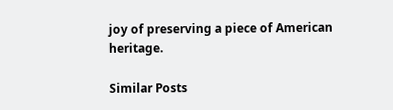joy of preserving a piece of American heritage.

Similar Posts